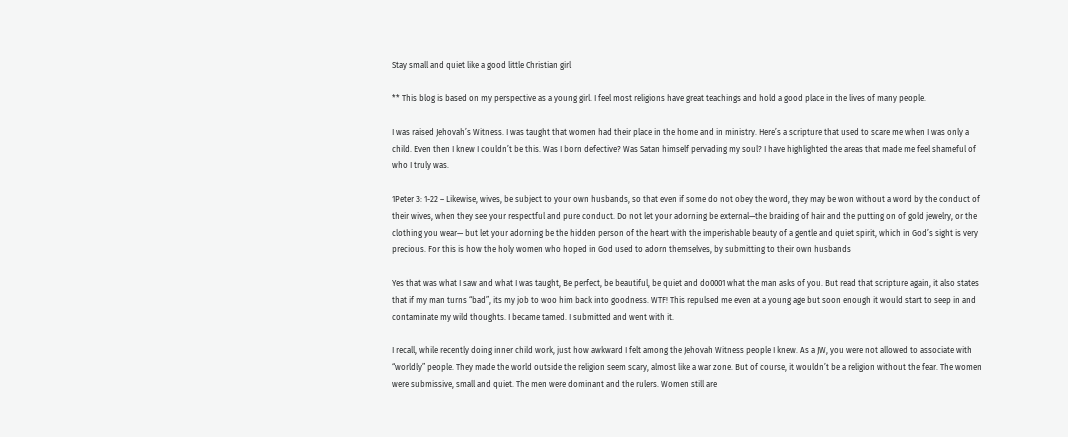Stay small and quiet like a good little Christian girl

** This blog is based on my perspective as a young girl. I feel most religions have great teachings and hold a good place in the lives of many people.

I was raised Jehovah’s Witness. I was taught that women had their place in the home and in ministry. Here’s a scripture that used to scare me when I was only a child. Even then I knew I couldn’t be this. Was I born defective? Was Satan himself pervading my soul? I have highlighted the areas that made me feel shameful of who I truly was.

1Peter 3: 1-22 – Likewise, wives, be subject to your own husbands, so that even if some do not obey the word, they may be won without a word by the conduct of their wives, when they see your respectful and pure conduct. Do not let your adorning be external—the braiding of hair and the putting on of gold jewelry, or the clothing you wear— but let your adorning be the hidden person of the heart with the imperishable beauty of a gentle and quiet spirit, which in God’s sight is very precious. For this is how the holy women who hoped in God used to adorn themselves, by submitting to their own husbands

Yes that was what I saw and what I was taught, Be perfect, be beautiful, be quiet and do0001 what the man asks of you. But read that scripture again, it also states that if my man turns “bad”, its my job to woo him back into goodness. WTF! This repulsed me even at a young age but soon enough it would start to seep in and contaminate my wild thoughts. I became tamed. I submitted and went with it.

I recall, while recently doing inner child work, just how awkward I felt among the Jehovah Witness people I knew. As a JW, you were not allowed to associate with “worldly” people. They made the world outside the religion seem scary, almost like a war zone. But of course, it wouldn’t be a religion without the fear. The women were submissive, small and quiet. The men were dominant and the rulers. Women still are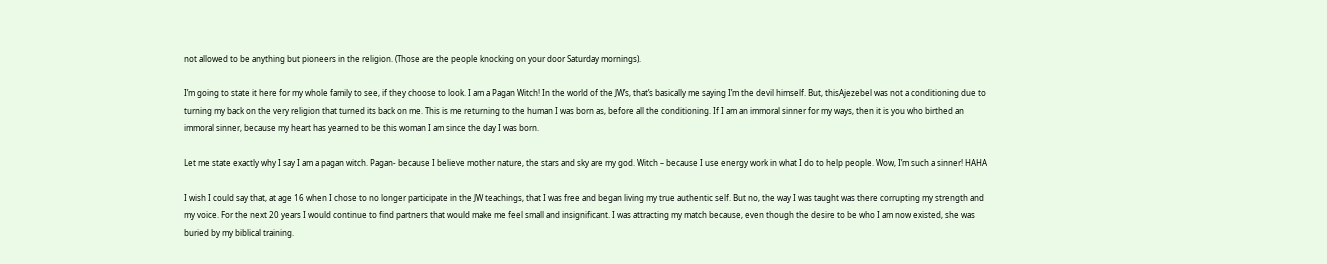not allowed to be anything but pioneers in the religion. (Those are the people knocking on your door Saturday mornings).

I’m going to state it here for my whole family to see, if they choose to look. I am a Pagan Witch! In the world of the JW’s, that’s basically me saying I’m the devil himself. But, thisAjezebel was not a conditioning due to turning my back on the very religion that turned its back on me. This is me returning to the human I was born as, before all the conditioning. If I am an immoral sinner for my ways, then it is you who birthed an immoral sinner, because my heart has yearned to be this woman I am since the day I was born.

Let me state exactly why I say I am a pagan witch. Pagan- because I believe mother nature, the stars and sky are my god. Witch – because I use energy work in what I do to help people. Wow, I’m such a sinner! HAHA

I wish I could say that, at age 16 when I chose to no longer participate in the JW teachings, that I was free and began living my true authentic self. But no, the way I was taught was there corrupting my strength and my voice. For the next 20 years I would continue to find partners that would make me feel small and insignificant. I was attracting my match because, even though the desire to be who I am now existed, she was buried by my biblical training.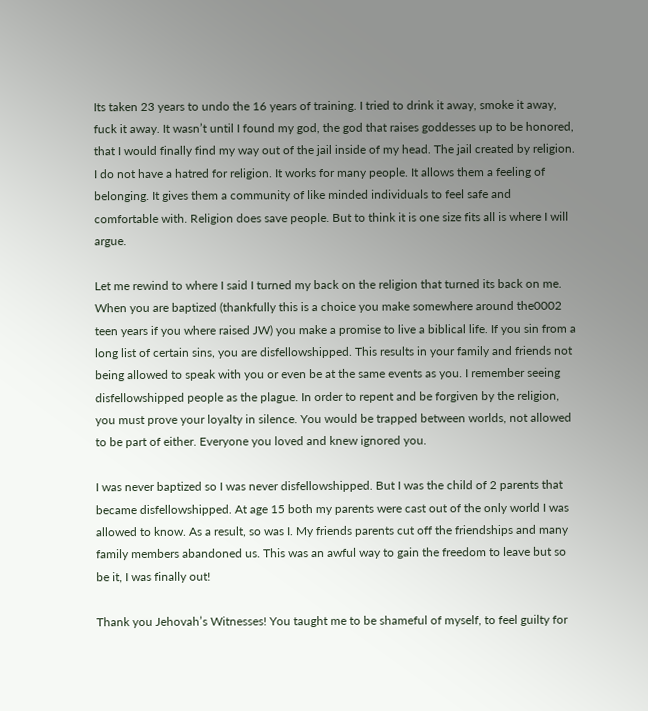Its taken 23 years to undo the 16 years of training. I tried to drink it away, smoke it away, fuck it away. It wasn’t until I found my god, the god that raises goddesses up to be honored, that I would finally find my way out of the jail inside of my head. The jail created by religion. I do not have a hatred for religion. It works for many people. It allows them a feeling of belonging. It gives them a community of like minded individuals to feel safe and comfortable with. Religion does save people. But to think it is one size fits all is where I will argue.

Let me rewind to where I said I turned my back on the religion that turned its back on me. When you are baptized (thankfully this is a choice you make somewhere around the0002 teen years if you where raised JW) you make a promise to live a biblical life. If you sin from a long list of certain sins, you are disfellowshipped. This results in your family and friends not being allowed to speak with you or even be at the same events as you. I remember seeing disfellowshipped people as the plague. In order to repent and be forgiven by the religion, you must prove your loyalty in silence. You would be trapped between worlds, not allowed to be part of either. Everyone you loved and knew ignored you.

I was never baptized so I was never disfellowshipped. But I was the child of 2 parents that became disfellowshipped. At age 15 both my parents were cast out of the only world I was allowed to know. As a result, so was I. My friends parents cut off the friendships and many family members abandoned us. This was an awful way to gain the freedom to leave but so be it, I was finally out!

Thank you Jehovah’s Witnesses! You taught me to be shameful of myself, to feel guilty for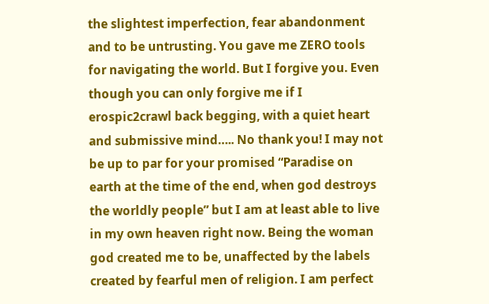the slightest imperfection, fear abandonment and to be untrusting. You gave me ZERO tools for navigating the world. But I forgive you. Even though you can only forgive me if I erospic2crawl back begging, with a quiet heart and submissive mind….. No thank you! I may not be up to par for your promised “Paradise on earth at the time of the end, when god destroys the worldly people” but I am at least able to live in my own heaven right now. Being the woman god created me to be, unaffected by the labels created by fearful men of religion. I am perfect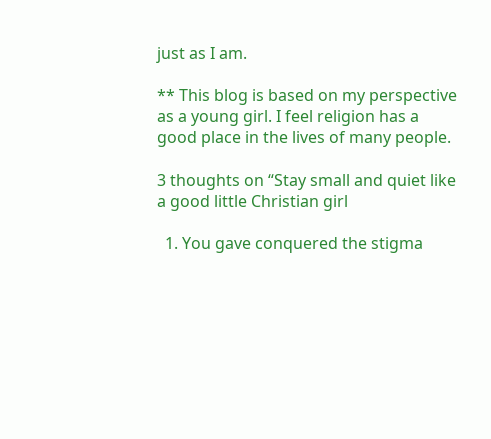just as I am.

** This blog is based on my perspective as a young girl. I feel religion has a good place in the lives of many people.

3 thoughts on “Stay small and quiet like a good little Christian girl

  1. You gave conquered the stigma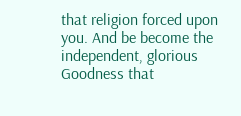that religion forced upon you. And be become the independent, glorious Goodness that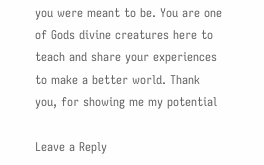you were meant to be. You are one of Gods divine creatures here to teach and share your experiences to make a better world. Thank you, for showing me my potential

Leave a Reply